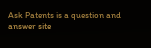Ask Patents is a question and answer site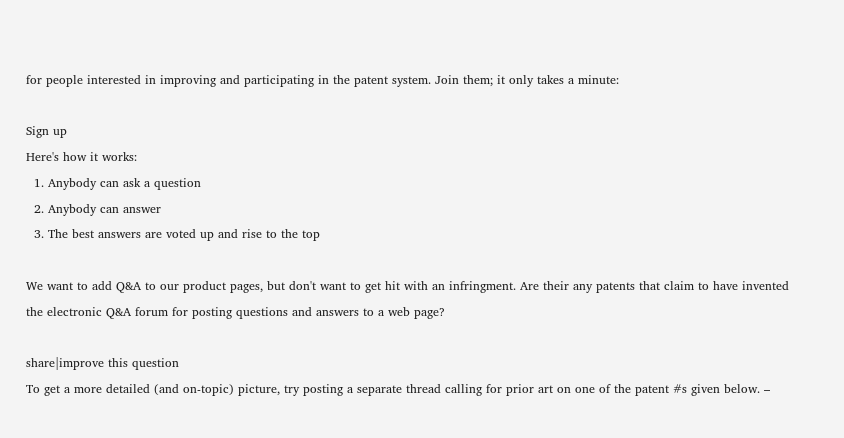for people interested in improving and participating in the patent system. Join them; it only takes a minute:

Sign up
Here's how it works:
  1. Anybody can ask a question
  2. Anybody can answer
  3. The best answers are voted up and rise to the top

We want to add Q&A to our product pages, but don't want to get hit with an infringment. Are their any patents that claim to have invented the electronic Q&A forum for posting questions and answers to a web page?

share|improve this question
To get a more detailed (and on-topic) picture, try posting a separate thread calling for prior art on one of the patent #s given below. –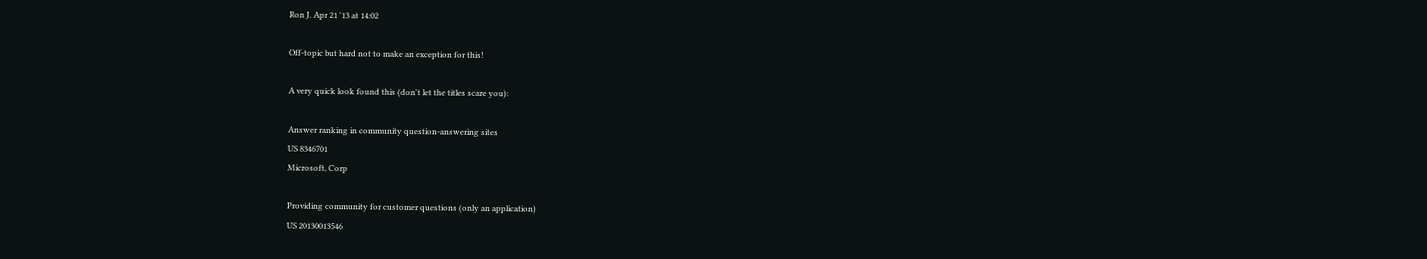Ron J. Apr 21 '13 at 14:02

Off-topic but hard not to make an exception for this!

A very quick look found this (don't let the titles scare you):

Answer ranking in community question-answering sites
US 8346701
Microsoft, Corp

Providing community for customer questions (only an application)
US 20130013546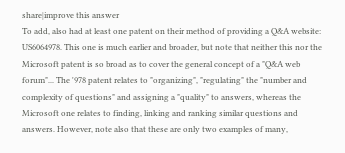share|improve this answer
To add, also had at least one patent on their method of providing a Q&A website: US6064978. This one is much earlier and broader, but note that neither this nor the Microsoft patent is so broad as to cover the general concept of a "Q&A web forum"... The '978 patent relates to "organizing", "regulating" the "number and complexity of questions" and assigning a "quality" to answers, whereas the Microsoft one relates to finding, linking and ranking similar questions and answers. However, note also that these are only two examples of many,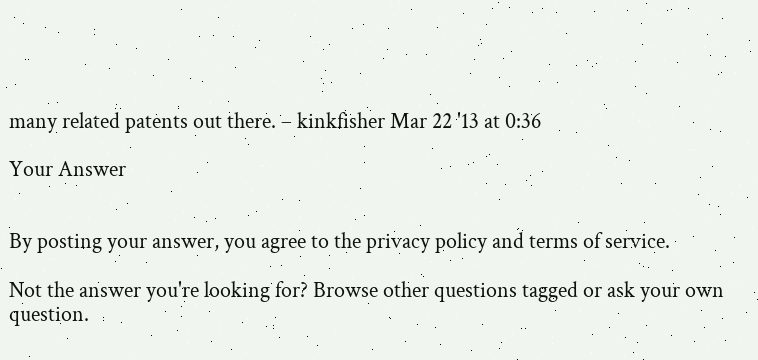many related patents out there. – kinkfisher Mar 22 '13 at 0:36

Your Answer


By posting your answer, you agree to the privacy policy and terms of service.

Not the answer you're looking for? Browse other questions tagged or ask your own question.